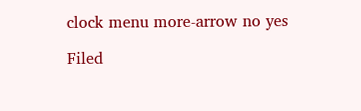clock menu more-arrow no yes

Filed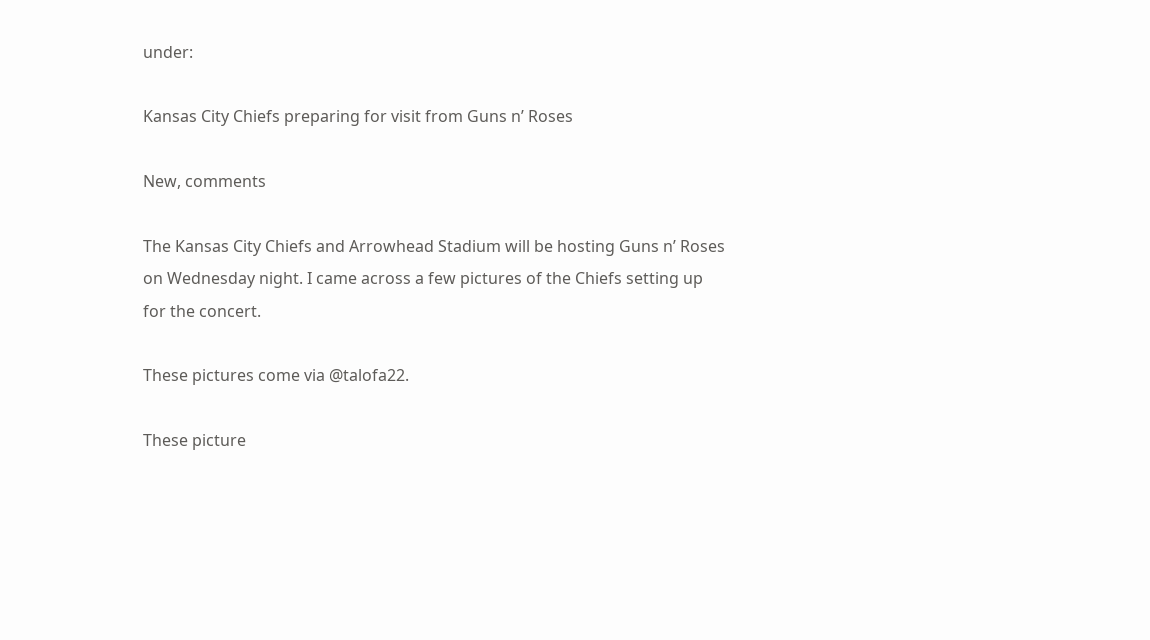under:

Kansas City Chiefs preparing for visit from Guns n’ Roses

New, comments

The Kansas City Chiefs and Arrowhead Stadium will be hosting Guns n’ Roses on Wednesday night. I came across a few pictures of the Chiefs setting up for the concert.

These pictures come via @talofa22.

These picture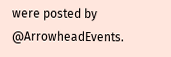were posted by @ArrowheadEvents.